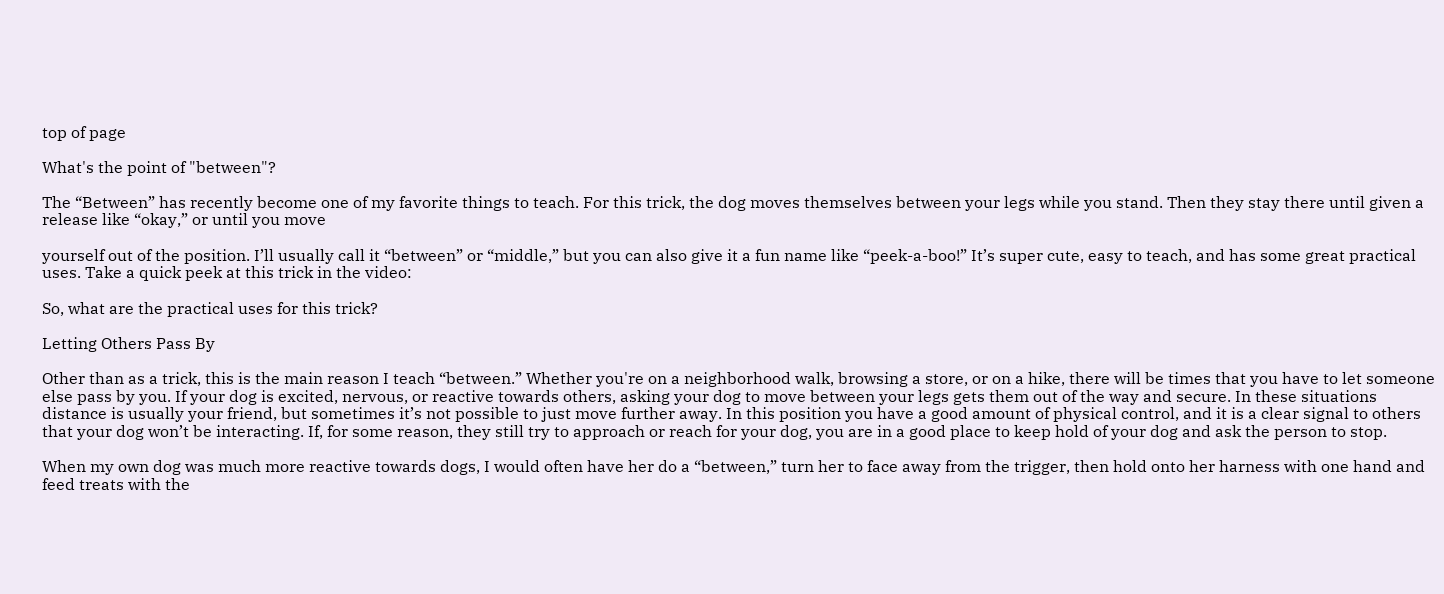top of page

What's the point of "between"?

The “Between” has recently become one of my favorite things to teach. For this trick, the dog moves themselves between your legs while you stand. Then they stay there until given a release like “okay,” or until you move

yourself out of the position. I’ll usually call it “between” or “middle,” but you can also give it a fun name like “peek-a-boo!” It’s super cute, easy to teach, and has some great practical uses. Take a quick peek at this trick in the video:

So, what are the practical uses for this trick?

Letting Others Pass By

Other than as a trick, this is the main reason I teach “between.” Whether you're on a neighborhood walk, browsing a store, or on a hike, there will be times that you have to let someone else pass by you. If your dog is excited, nervous, or reactive towards others, asking your dog to move between your legs gets them out of the way and secure. In these situations distance is usually your friend, but sometimes it’s not possible to just move further away. In this position you have a good amount of physical control, and it is a clear signal to others that your dog won’t be interacting. If, for some reason, they still try to approach or reach for your dog, you are in a good place to keep hold of your dog and ask the person to stop.

When my own dog was much more reactive towards dogs, I would often have her do a “between,” turn her to face away from the trigger, then hold onto her harness with one hand and feed treats with the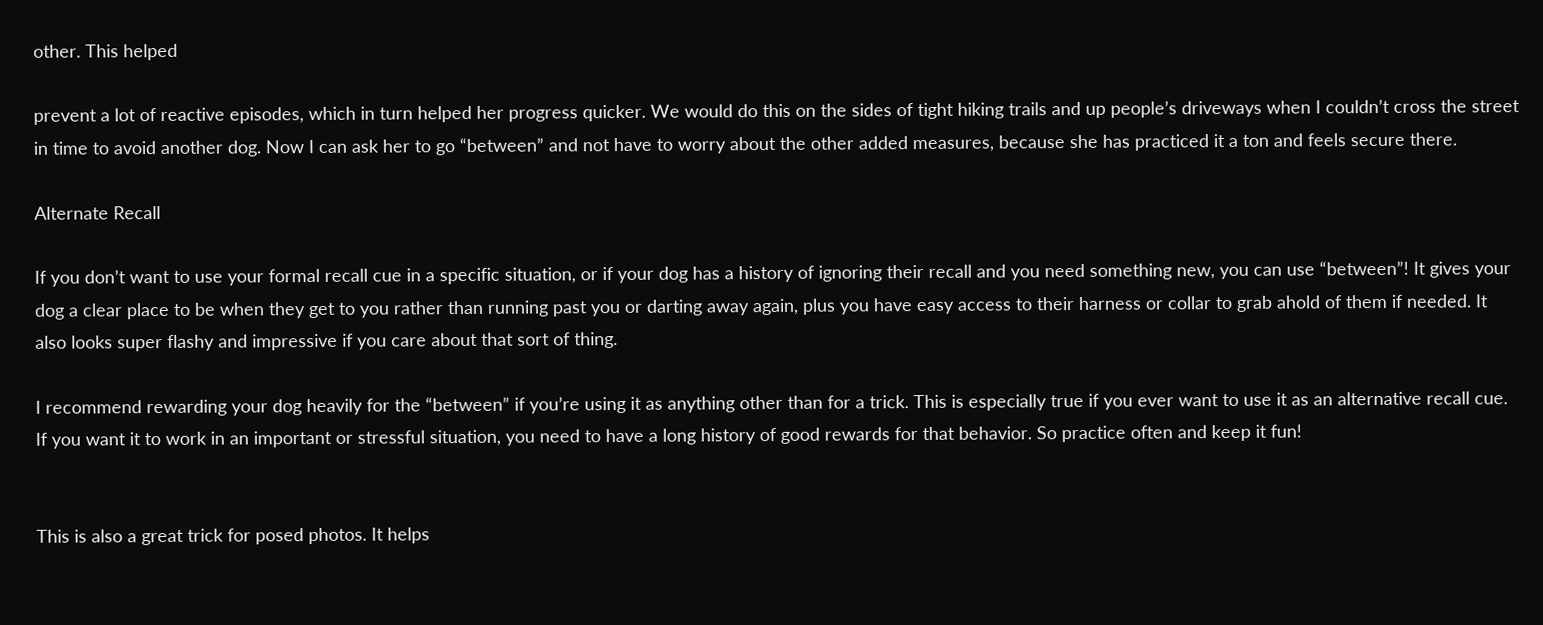other. This helped

prevent a lot of reactive episodes, which in turn helped her progress quicker. We would do this on the sides of tight hiking trails and up people’s driveways when I couldn’t cross the street in time to avoid another dog. Now I can ask her to go “between” and not have to worry about the other added measures, because she has practiced it a ton and feels secure there.

Alternate Recall

If you don’t want to use your formal recall cue in a specific situation, or if your dog has a history of ignoring their recall and you need something new, you can use “between”! It gives your dog a clear place to be when they get to you rather than running past you or darting away again, plus you have easy access to their harness or collar to grab ahold of them if needed. It also looks super flashy and impressive if you care about that sort of thing.

I recommend rewarding your dog heavily for the “between” if you’re using it as anything other than for a trick. This is especially true if you ever want to use it as an alternative recall cue. If you want it to work in an important or stressful situation, you need to have a long history of good rewards for that behavior. So practice often and keep it fun!


This is also a great trick for posed photos. It helps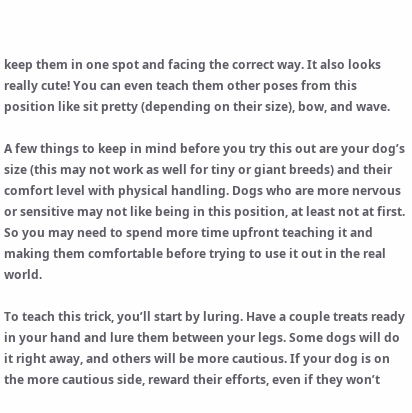keep them in one spot and facing the correct way. It also looks really cute! You can even teach them other poses from this position like sit pretty (depending on their size), bow, and wave.

A few things to keep in mind before you try this out are your dog’s size (this may not work as well for tiny or giant breeds) and their comfort level with physical handling. Dogs who are more nervous or sensitive may not like being in this position, at least not at first. So you may need to spend more time upfront teaching it and making them comfortable before trying to use it out in the real world.

To teach this trick, you’ll start by luring. Have a couple treats ready in your hand and lure them between your legs. Some dogs will do it right away, and others will be more cautious. If your dog is on the more cautious side, reward their efforts, even if they won’t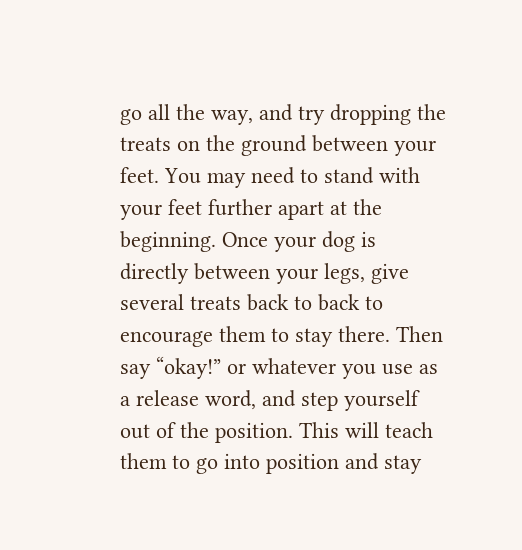go all the way, and try dropping the treats on the ground between your feet. You may need to stand with your feet further apart at the beginning. Once your dog is directly between your legs, give several treats back to back to encourage them to stay there. Then say “okay!” or whatever you use as a release word, and step yourself out of the position. This will teach them to go into position and stay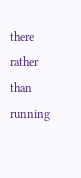there rather than running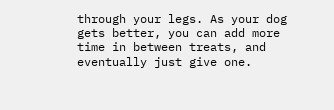through your legs. As your dog gets better, you can add more time in between treats, and eventually just give one.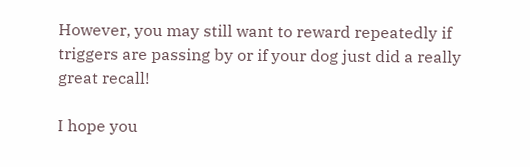However, you may still want to reward repeatedly if triggers are passing by or if your dog just did a really great recall!

I hope you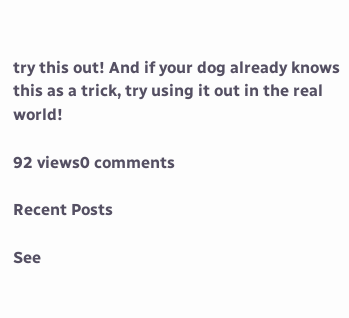try this out! And if your dog already knows this as a trick, try using it out in the real world!

92 views0 comments

Recent Posts

See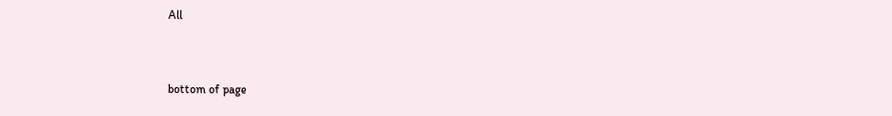All


bottom of page